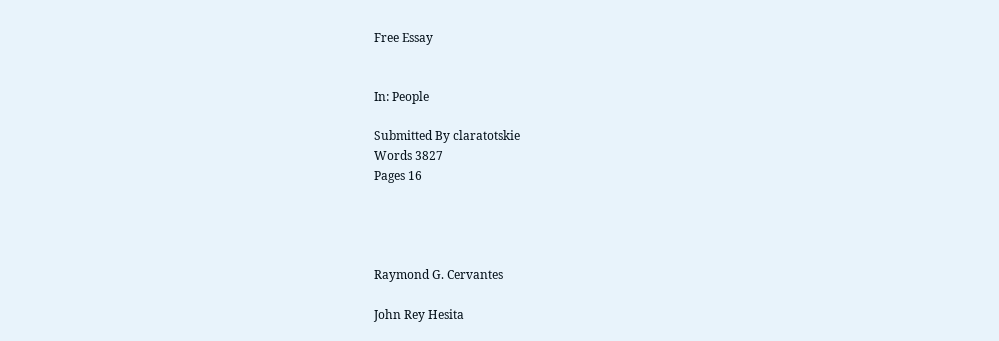Free Essay


In: People

Submitted By claratotskie
Words 3827
Pages 16




Raymond G. Cervantes

John Rey Hesita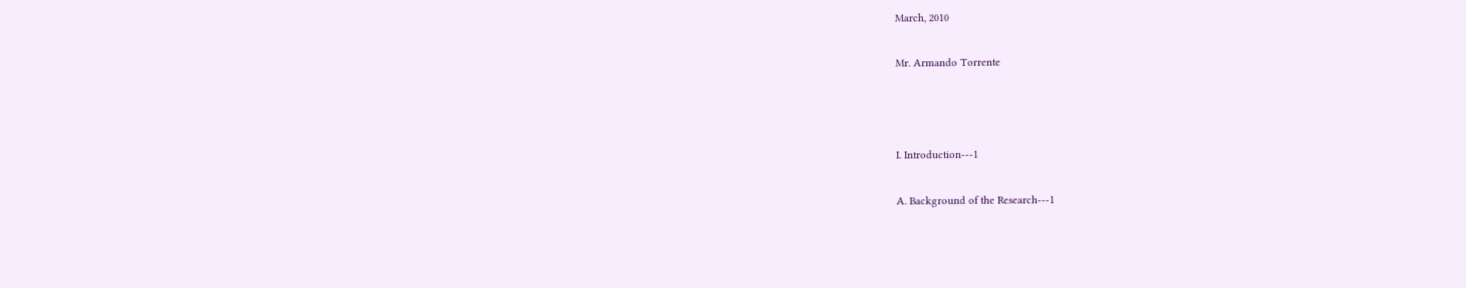March, 2010

Mr. Armando Torrente



I. Introduction---1

A. Background of the Research---1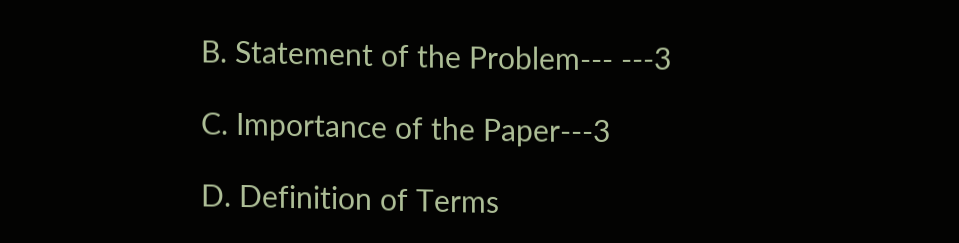B. Statement of the Problem--- ---3

C. Importance of the Paper---3

D. Definition of Terms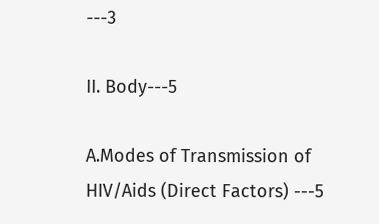---3

II. Body---5

A.Modes of Transmission of HIV/Aids (Direct Factors) ---5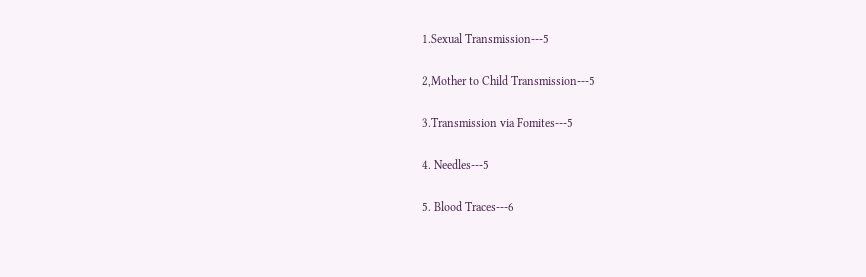1.Sexual Transmission---5

2,Mother to Child Transmission---5

3.Transmission via Fomites---5

4. Needles---5

5. Blood Traces---6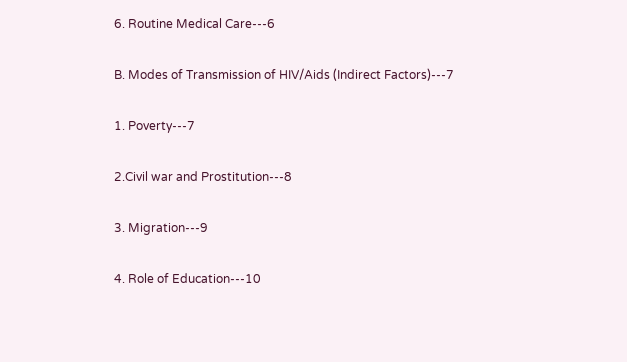6. Routine Medical Care---6

B. Modes of Transmission of HIV/Aids (Indirect Factors)---7

1. Poverty---7

2.Civil war and Prostitution---8

3. Migration---9

4. Role of Education---10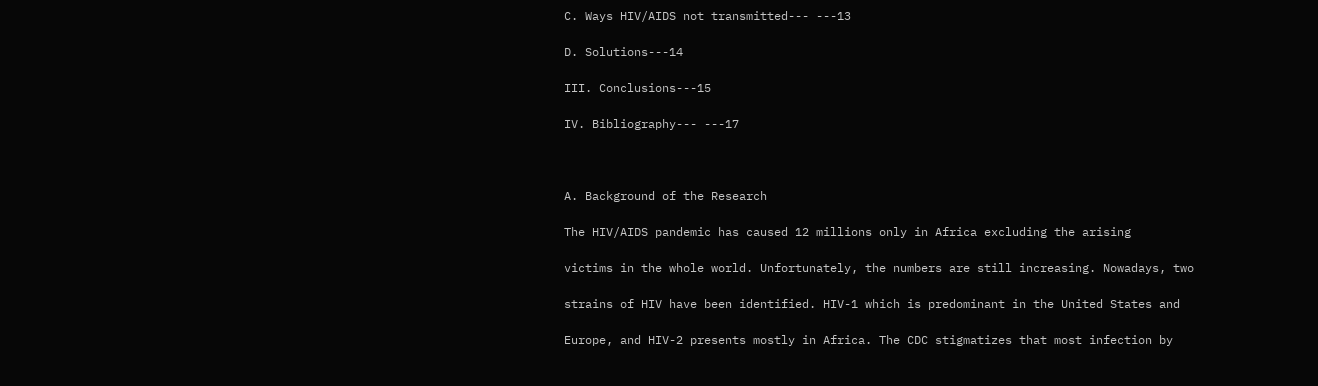C. Ways HIV/AIDS not transmitted--- ---13

D. Solutions---14

III. Conclusions---15

IV. Bibliography--- ---17



A. Background of the Research

The HIV/AIDS pandemic has caused 12 millions only in Africa excluding the arising

victims in the whole world. Unfortunately, the numbers are still increasing. Nowadays, two

strains of HIV have been identified. HIV-1 which is predominant in the United States and

Europe, and HIV-2 presents mostly in Africa. The CDC stigmatizes that most infection by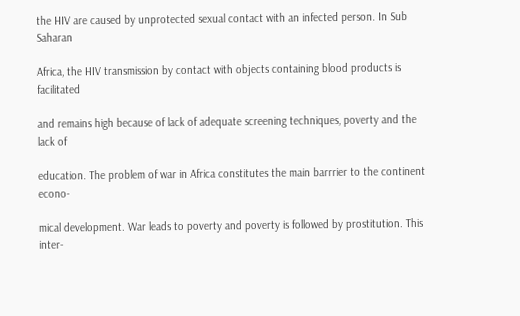the HIV are caused by unprotected sexual contact with an infected person. In Sub Saharan

Africa, the HIV transmission by contact with objects containing blood products is facilitated

and remains high because of lack of adequate screening techniques, poverty and the lack of

education. The problem of war in Africa constitutes the main barrrier to the continent econo-

mical development. War leads to poverty and poverty is followed by prostitution. This inter-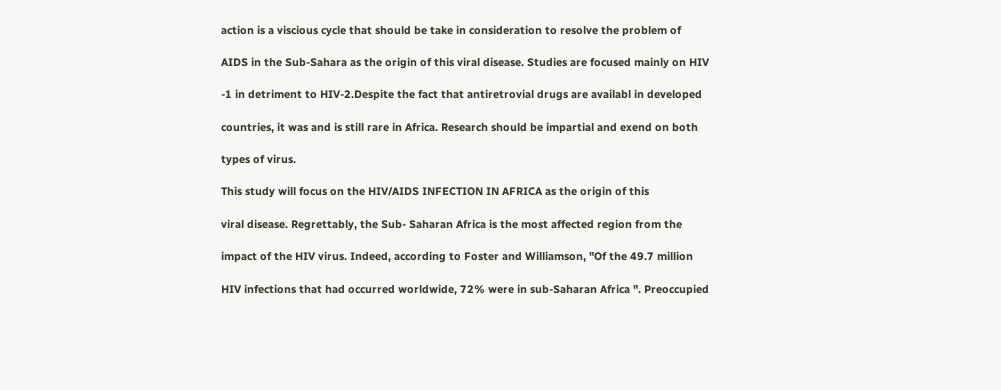action is a viscious cycle that should be take in consideration to resolve the problem of

AIDS in the Sub-Sahara as the origin of this viral disease. Studies are focused mainly on HIV

-1 in detriment to HIV-2.Despite the fact that antiretrovial drugs are availabl in developed

countries, it was and is still rare in Africa. Research should be impartial and exend on both

types of virus.

This study will focus on the HIV/AIDS INFECTION IN AFRICA as the origin of this

viral disease. Regrettably, the Sub- Saharan Africa is the most affected region from the

impact of the HIV virus. Indeed, according to Foster and Williamson, "Of the 49.7 million

HIV infections that had occurred worldwide, 72% were in sub-Saharan Africa ". Preoccupied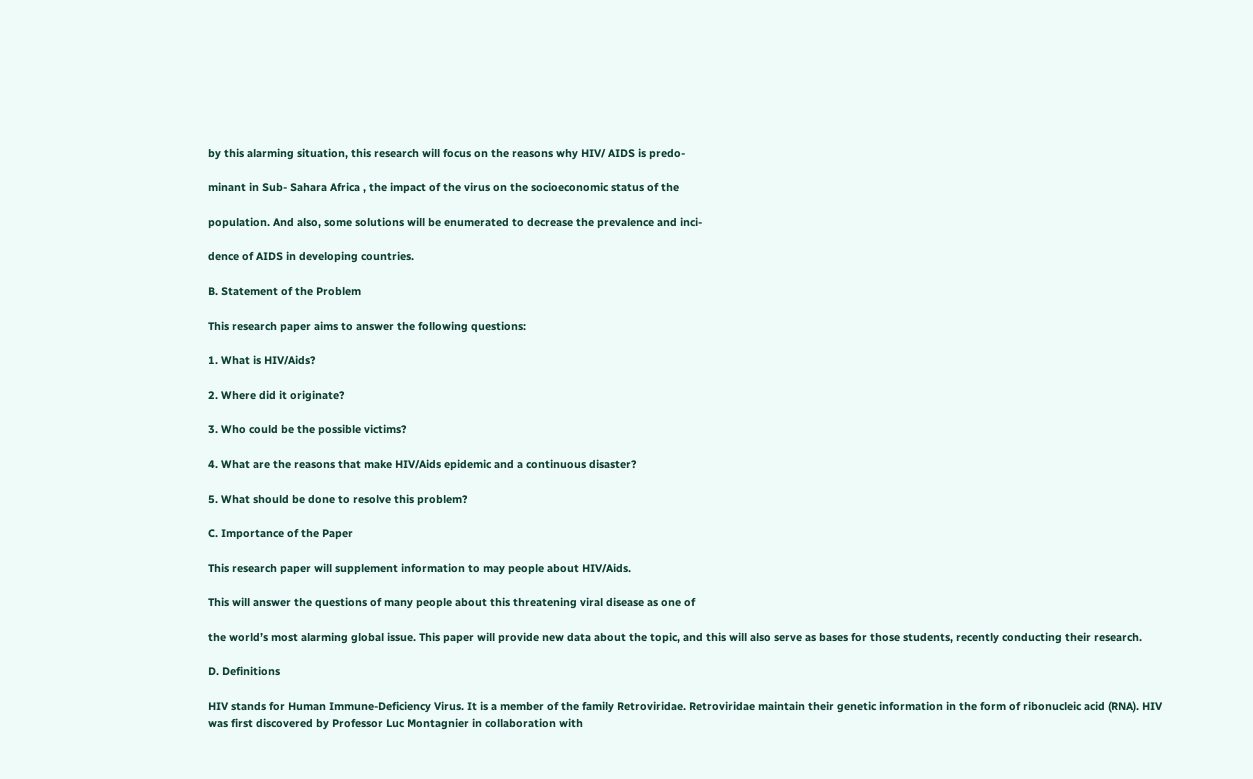by this alarming situation, this research will focus on the reasons why HIV/ AIDS is predo-

minant in Sub- Sahara Africa , the impact of the virus on the socioeconomic status of the

population. And also, some solutions will be enumerated to decrease the prevalence and inci-

dence of AIDS in developing countries.

B. Statement of the Problem

This research paper aims to answer the following questions:

1. What is HIV/Aids?

2. Where did it originate?

3. Who could be the possible victims?

4. What are the reasons that make HIV/Aids epidemic and a continuous disaster?

5. What should be done to resolve this problem?

C. Importance of the Paper

This research paper will supplement information to may people about HIV/Aids.

This will answer the questions of many people about this threatening viral disease as one of

the world’s most alarming global issue. This paper will provide new data about the topic, and this will also serve as bases for those students, recently conducting their research.

D. Definitions

HIV stands for Human Immune-Deficiency Virus. It is a member of the family Retroviridae. Retroviridae maintain their genetic information in the form of ribonucleic acid (RNA). HIV was first discovered by Professor Luc Montagnier in collaboration with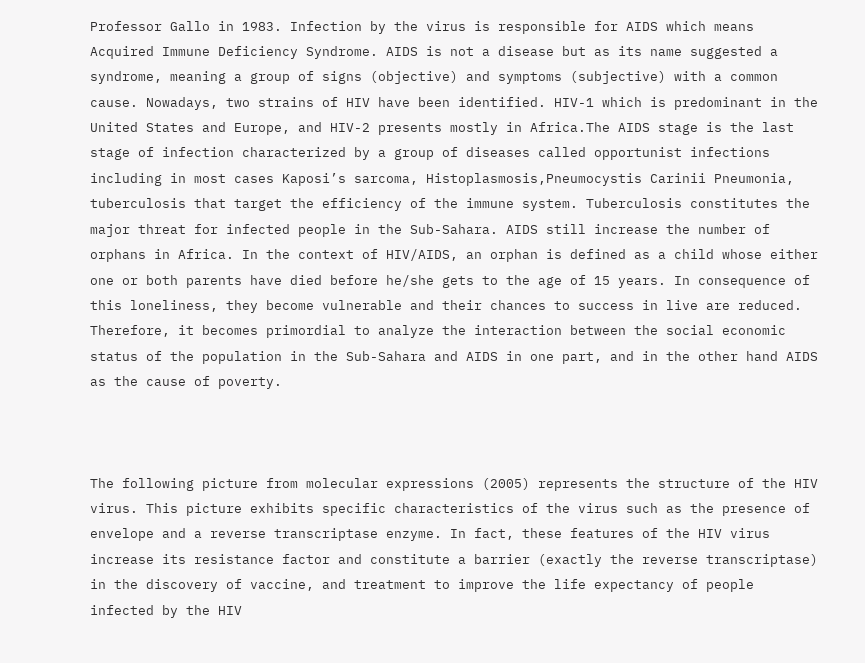Professor Gallo in 1983. Infection by the virus is responsible for AIDS which means Acquired Immune Deficiency Syndrome. AIDS is not a disease but as its name suggested a syndrome, meaning a group of signs (objective) and symptoms (subjective) with a common cause. Nowadays, two strains of HIV have been identified. HIV-1 which is predominant in the United States and Europe, and HIV-2 presents mostly in Africa.The AIDS stage is the last stage of infection characterized by a group of diseases called opportunist infections including in most cases Kaposi’s sarcoma, Histoplasmosis,Pneumocystis Carinii Pneumonia, tuberculosis that target the efficiency of the immune system. Tuberculosis constitutes the major threat for infected people in the Sub-Sahara. AIDS still increase the number of orphans in Africa. In the context of HIV/AIDS, an orphan is defined as a child whose either one or both parents have died before he/she gets to the age of 15 years. In consequence of this loneliness, they become vulnerable and their chances to success in live are reduced. Therefore, it becomes primordial to analyze the interaction between the social economic status of the population in the Sub-Sahara and AIDS in one part, and in the other hand AIDS as the cause of poverty.



The following picture from molecular expressions (2005) represents the structure of the HIV virus. This picture exhibits specific characteristics of the virus such as the presence of envelope and a reverse transcriptase enzyme. In fact, these features of the HIV virus increase its resistance factor and constitute a barrier (exactly the reverse transcriptase) in the discovery of vaccine, and treatment to improve the life expectancy of people infected by the HIV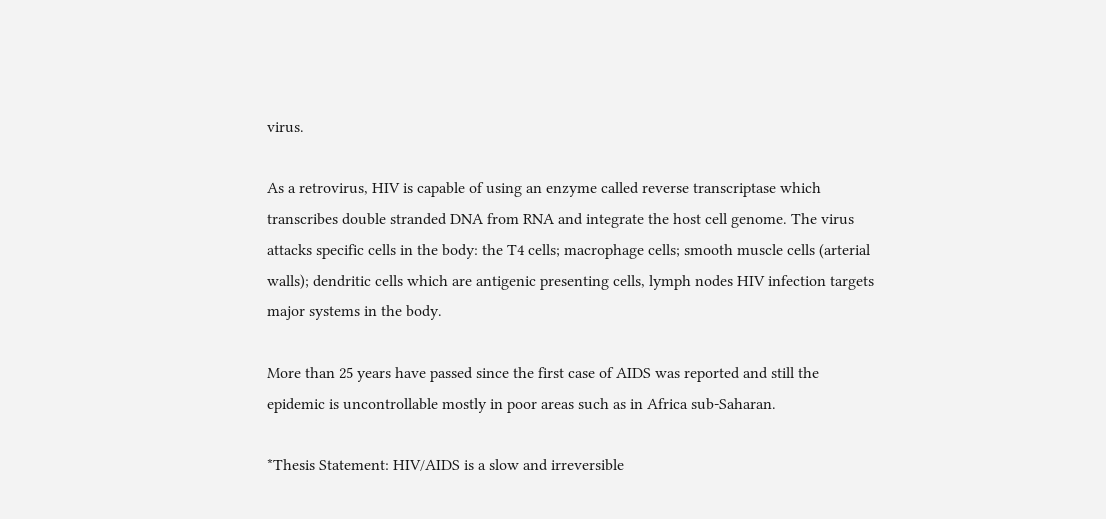virus.

As a retrovirus, HIV is capable of using an enzyme called reverse transcriptase which transcribes double stranded DNA from RNA and integrate the host cell genome. The virus attacks specific cells in the body: the T4 cells; macrophage cells; smooth muscle cells (arterial walls); dendritic cells which are antigenic presenting cells, lymph nodes HIV infection targets major systems in the body.

More than 25 years have passed since the first case of AIDS was reported and still the epidemic is uncontrollable mostly in poor areas such as in Africa sub-Saharan.

*Thesis Statement: HIV/AIDS is a slow and irreversible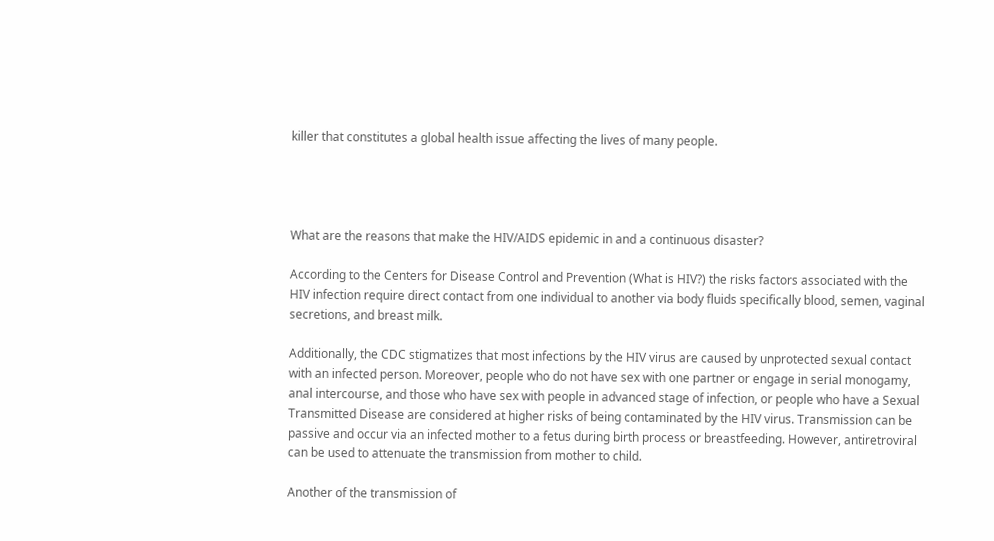killer that constitutes a global health issue affecting the lives of many people.




What are the reasons that make the HIV/AIDS epidemic in and a continuous disaster?

According to the Centers for Disease Control and Prevention (What is HIV?) the risks factors associated with the HIV infection require direct contact from one individual to another via body fluids specifically blood, semen, vaginal secretions, and breast milk.

Additionally, the CDC stigmatizes that most infections by the HIV virus are caused by unprotected sexual contact with an infected person. Moreover, people who do not have sex with one partner or engage in serial monogamy, anal intercourse, and those who have sex with people in advanced stage of infection, or people who have a Sexual Transmitted Disease are considered at higher risks of being contaminated by the HIV virus. Transmission can be passive and occur via an infected mother to a fetus during birth process or breastfeeding. However, antiretroviral can be used to attenuate the transmission from mother to child.

Another of the transmission of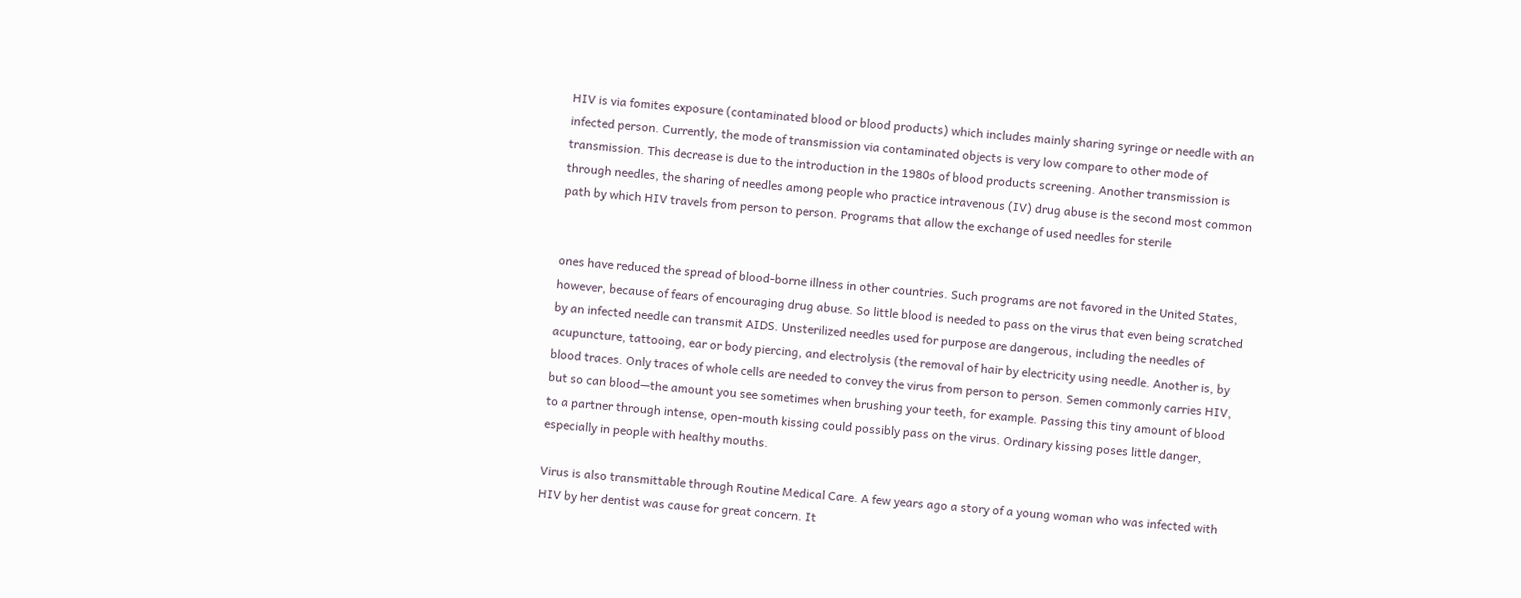HIV is via fomites exposure (contaminated blood or blood products) which includes mainly sharing syringe or needle with an infected person. Currently, the mode of transmission via contaminated objects is very low compare to other mode of transmission. This decrease is due to the introduction in the 1980s of blood products screening. Another transmission is through needles, the sharing of needles among people who practice intravenous (IV) drug abuse is the second most common path by which HIV travels from person to person. Programs that allow the exchange of used needles for sterile


ones have reduced the spread of blood-borne illness in other countries. Such programs are not favored in the United States, however, because of fears of encouraging drug abuse. So little blood is needed to pass on the virus that even being scratched by an infected needle can transmit AIDS. Unsterilized needles used for purpose are dangerous, including the needles of acupuncture, tattooing, ear or body piercing, and electrolysis (the removal of hair by electricity using needle. Another is, by blood traces. Only traces of whole cells are needed to convey the virus from person to person. Semen commonly carries HIV, but so can blood—the amount you see sometimes when brushing your teeth, for example. Passing this tiny amount of blood to a partner through intense, open-mouth kissing could possibly pass on the virus. Ordinary kissing poses little danger, especially in people with healthy mouths.

Virus is also transmittable through Routine Medical Care. A few years ago a story of a young woman who was infected with HIV by her dentist was cause for great concern. It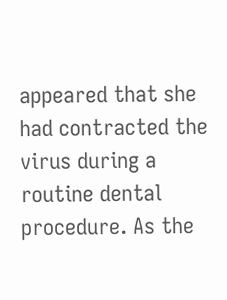appeared that she had contracted the virus during a routine dental procedure. As the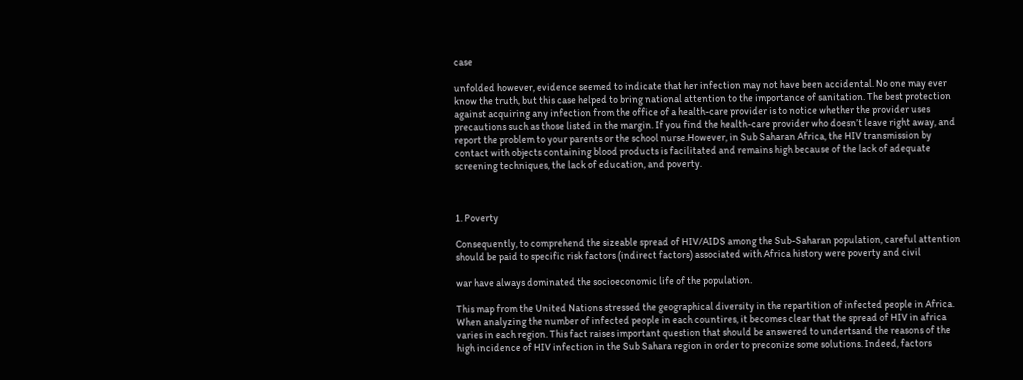case

unfolded however, evidence seemed to indicate that her infection may not have been accidental. No one may ever know the truth, but this case helped to bring national attention to the importance of sanitation. The best protection against acquiring any infection from the office of a health-care provider is to notice whether the provider uses precautions such as those listed in the margin. If you find the health-care provider who doesn’t leave right away, and report the problem to your parents or the school nurse.However, in Sub Saharan Africa, the HIV transmission by contact with objects containing blood products is facilitated and remains high because of the lack of adequate screening techniques, the lack of education, and poverty.



1. Poverty

Consequently, to comprehend the sizeable spread of HIV/AIDS among the Sub-Saharan population, careful attention should be paid to specific risk factors (indirect factors) associated with Africa history were poverty and civil

war have always dominated the socioeconomic life of the population.

This map from the United Nations stressed the geographical diversity in the repartition of infected people in Africa. When analyzing the number of infected people in each countires, it becomes clear that the spread of HIV in africa varies in each region. This fact raises important question that should be answered to undertsand the reasons of the high incidence of HIV infection in the Sub Sahara region in order to preconize some solutions. Indeed, factors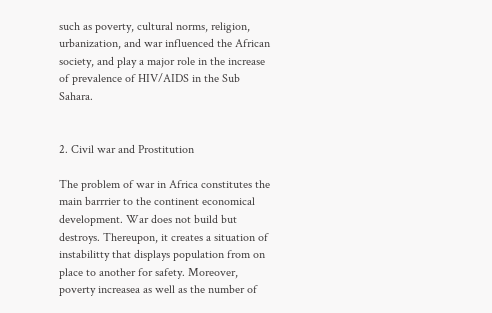such as poverty, cultural norms, religion, urbanization, and war influenced the African society, and play a major role in the increase of prevalence of HIV/AIDS in the Sub Sahara.


2. Civil war and Prostitution

The problem of war in Africa constitutes the main barrrier to the continent economical development. War does not build but destroys. Thereupon, it creates a situation of instabilitty that displays population from on place to another for safety. Moreover, poverty increasea as well as the number of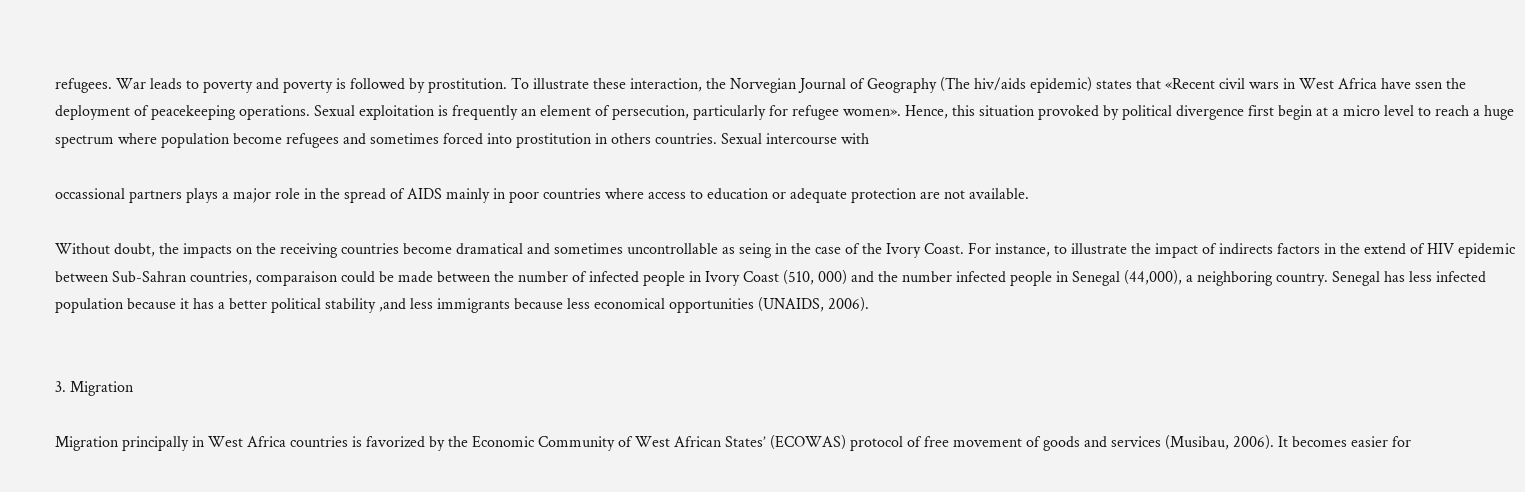refugees. War leads to poverty and poverty is followed by prostitution. To illustrate these interaction, the Norvegian Journal of Geography (The hiv/aids epidemic) states that «Recent civil wars in West Africa have ssen the deployment of peacekeeping operations. Sexual exploitation is frequently an element of persecution, particularly for refugee women». Hence, this situation provoked by political divergence first begin at a micro level to reach a huge spectrum where population become refugees and sometimes forced into prostitution in others countries. Sexual intercourse with

occassional partners plays a major role in the spread of AIDS mainly in poor countries where access to education or adequate protection are not available.

Without doubt, the impacts on the receiving countries become dramatical and sometimes uncontrollable as seing in the case of the Ivory Coast. For instance, to illustrate the impact of indirects factors in the extend of HIV epidemic between Sub-Sahran countries, comparaison could be made between the number of infected people in Ivory Coast (510, 000) and the number infected people in Senegal (44,000), a neighboring country. Senegal has less infected population because it has a better political stability ,and less immigrants because less economical opportunities (UNAIDS, 2006).


3. Migration

Migration principally in West Africa countries is favorized by the Economic Community of West African States’ (ECOWAS) protocol of free movement of goods and services (Musibau, 2006). It becomes easier for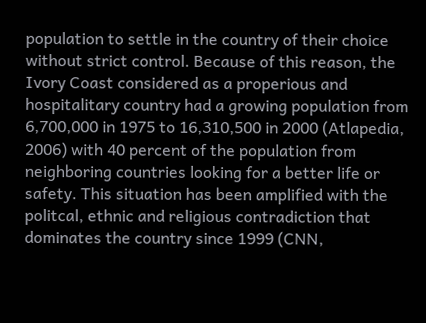population to settle in the country of their choice without strict control. Because of this reason, the Ivory Coast considered as a properious and hospitalitary country had a growing population from 6,700,000 in 1975 to 16,310,500 in 2000 (Atlapedia, 2006) with 40 percent of the population from neighboring countries looking for a better life or safety. This situation has been amplified with the politcal, ethnic and religious contradiction that dominates the country since 1999 (CNN,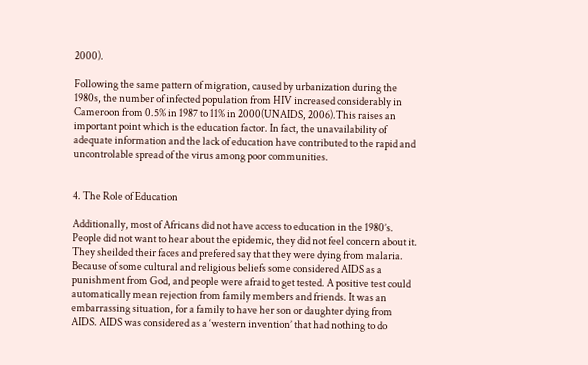2000).

Following the same pattern of migration, caused by urbanization during the 1980s, the number of infected population from HIV increased considerably in Cameroon from 0.5% in 1987 to 11% in 2000(UNAIDS, 2006).This raises an important point which is the education factor. In fact, the unavailability of adequate information and the lack of education have contributed to the rapid and uncontrolable spread of the virus among poor communities.


4. The Role of Education

Additionally, most of Africans did not have access to education in the 1980’s. People did not want to hear about the epidemic, they did not feel concern about it. They sheilded their faces and prefered say that they were dying from malaria. Because of some cultural and religious beliefs some considered AIDS as a punishment from God, and people were afraid to get tested. A positive test could automatically mean rejection from family members and friends. It was an embarrassing situation, for a family to have her son or daughter dying from AIDS. AIDS was considered as a ‘western invention’ that had nothing to do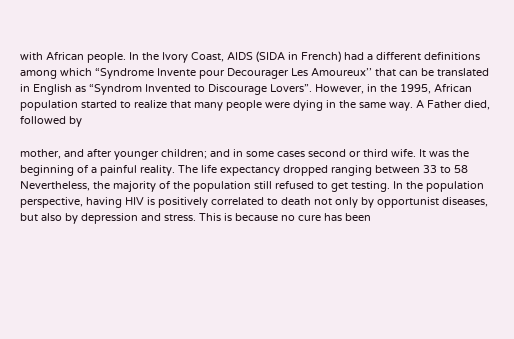with African people. In the Ivory Coast, AIDS (SIDA in French) had a different definitions among which “Syndrome Invente pour Decourager Les Amoureux’’ that can be translated in English as “Syndrom Invented to Discourage Lovers”. However, in the 1995, African population started to realize that many people were dying in the same way. A Father died, followed by

mother, and after younger children; and in some cases second or third wife. It was the beginning of a painful reality. The life expectancy dropped ranging between 33 to 58 Nevertheless, the majority of the population still refused to get testing. In the population perspective, having HIV is positively correlated to death not only by opportunist diseases, but also by depression and stress. This is because no cure has been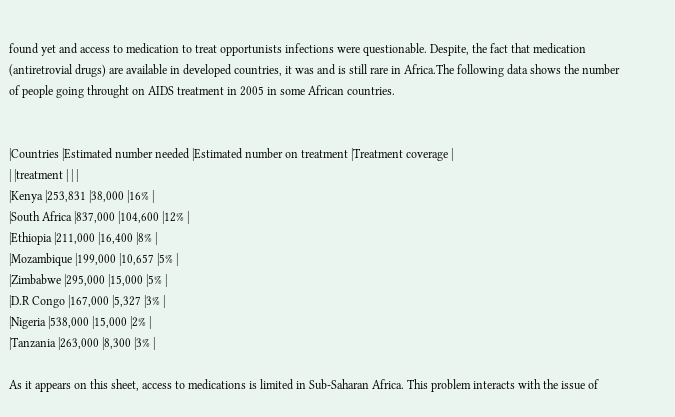found yet and access to medication to treat opportunists infections were questionable. Despite, the fact that medication (antiretrovial drugs) are available in developed countries, it was and is still rare in Africa.The following data shows the number of people going throught on AIDS treatment in 2005 in some African countries.


|Countries |Estimated number needed |Estimated number on treatment |Treatment coverage |
| |treatment | | |
|Kenya |253,831 |38,000 |16% |
|South Africa |837,000 |104,600 |12% |
|Ethiopia |211,000 |16,400 |8% |
|Mozambique |199,000 |10,657 |5% |
|Zimbabwe |295,000 |15,000 |5% |
|D.R Congo |167,000 |5,327 |3% |
|Nigeria |538,000 |15,000 |2% |
|Tanzania |263,000 |8,300 |3% |

As it appears on this sheet, access to medications is limited in Sub-Saharan Africa. This problem interacts with the issue of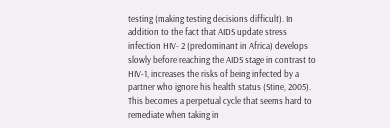testing (making testing decisions difficult). In addition to the fact that AIDS update stress infection HIV- 2 (predominant in Africa) develops slowly before reaching the AIDS stage in contrast to HIV-1, increases the risks of being infected by a partner who ignore his health status (Stine, 2005). This becomes a perpetual cycle that seems hard to remediate when taking in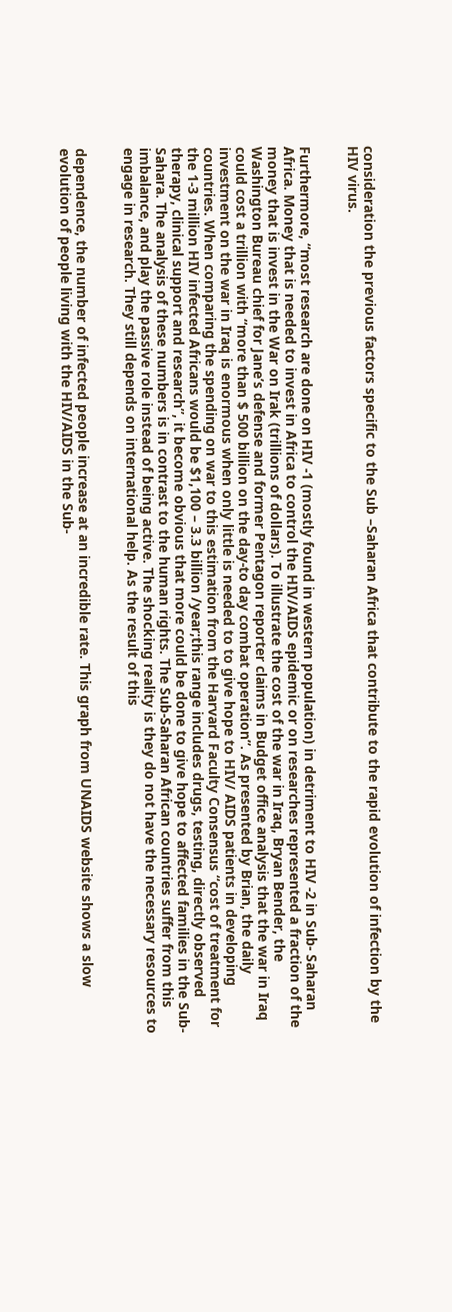consideration the previous factors specific to the Sub –Saharan Africa that contribute to the rapid evolution of infection by the HIV virus.


Furthermore, “most research are done on HIV -1 (mostly found in western population) in detriment to HIV -2 in Sub- Saharan Africa. Money that is needed to invest in Africa to control the HIV/AIDS epidemic or on researches represented a fraction of the money that is invest in the War on Irak (trillions of dollars). To illustrate the cost of the war in Iraq, Bryan Bender, the Washington Bureau chief for Jane’s defense and former Pentagon reporter claims in Budget office analysis that the war in Iraq could cost a trillion with “more than $ 500 billion on the day-to day combat operation”. As presented by Brian, the daily investment on the war in Iraq is enormous when only little is needed to to give hope to HIV/ AIDS patients in developing countries. When comparing the spending on war to this estimation from the Harvard Faculty Consensus “cost of treatment for the 1-3 million HIV infected Africans would be $1,100 – 3.3 billion /year;this range includes drugs, testing, directly observed therapy, clinical support and research”, it become obvious that more could be done to give hope to affected families in the Sub- Sahara. The analysis of these numbers is in contrast to the human rights. The Sub-Saharan African countries suffer from this imbalance, and play the passive role instead of being active. The shocking reality is they do not have the necessary resources to engage in research. They still depends on international help. As the result of this


dependence, the number of infected people increase at an incredible rate. This graph from UNAIDS website shows a slow evolution of people living with the HIV/AIDS in the Sub-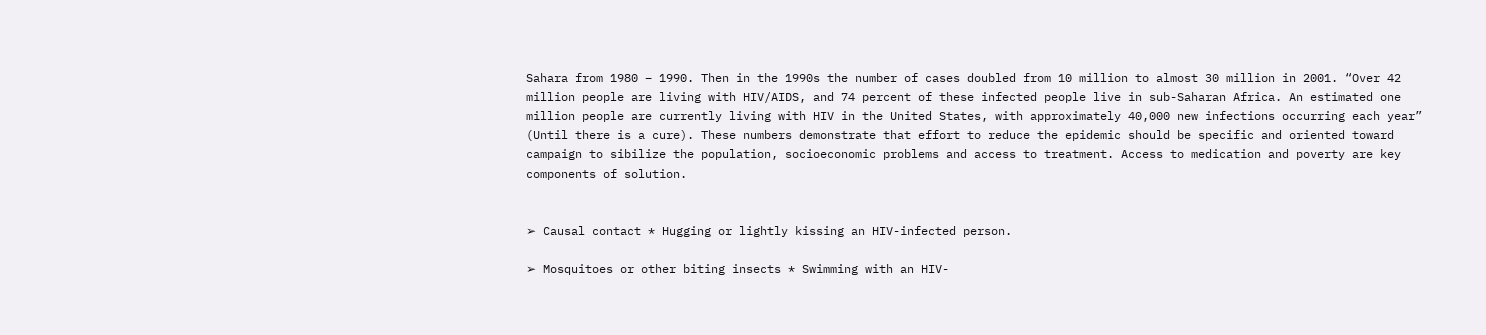Sahara from 1980 – 1990. Then in the 1990s the number of cases doubled from 10 million to almost 30 million in 2001. “Over 42 million people are living with HIV/AIDS, and 74 percent of these infected people live in sub-Saharan Africa. An estimated one million people are currently living with HIV in the United States, with approximately 40,000 new infections occurring each year” (Until there is a cure). These numbers demonstrate that effort to reduce the epidemic should be specific and oriented toward campaign to sibilize the population, socioeconomic problems and access to treatment. Access to medication and poverty are key components of solution.


➢ Causal contact * Hugging or lightly kissing an HIV-infected person.

➢ Mosquitoes or other biting insects * Swimming with an HIV-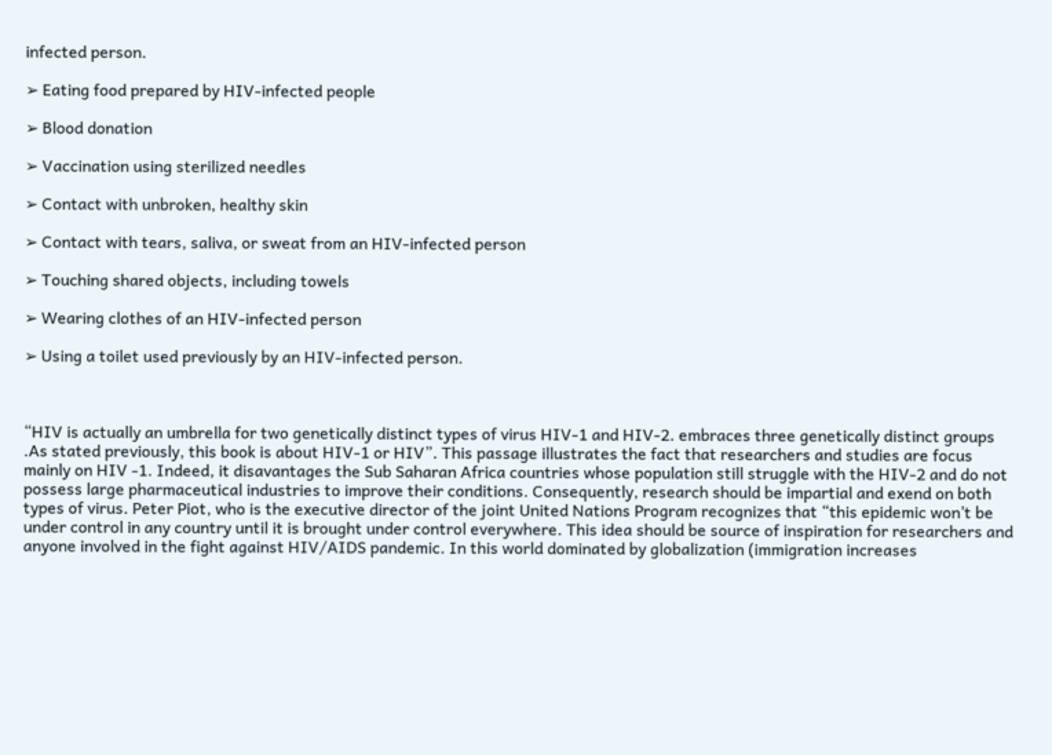infected person.

➢ Eating food prepared by HIV-infected people

➢ Blood donation

➢ Vaccination using sterilized needles

➢ Contact with unbroken, healthy skin

➢ Contact with tears, saliva, or sweat from an HIV-infected person

➢ Touching shared objects, including towels

➢ Wearing clothes of an HIV-infected person

➢ Using a toilet used previously by an HIV-infected person.



“HIV is actually an umbrella for two genetically distinct types of virus HIV-1 and HIV-2. embraces three genetically distinct groups .As stated previously, this book is about HIV-1 or HIV”. This passage illustrates the fact that researchers and studies are focus mainly on HIV -1. Indeed, it disavantages the Sub Saharan Africa countries whose population still struggle with the HIV-2 and do not possess large pharmaceutical industries to improve their conditions. Consequently, research should be impartial and exend on both types of virus. Peter Piot, who is the executive director of the joint United Nations Program recognizes that “this epidemic won’t be under control in any country until it is brought under control everywhere. This idea should be source of inspiration for researchers and anyone involved in the fight against HIV/AIDS pandemic. In this world dominated by globalization (immigration increases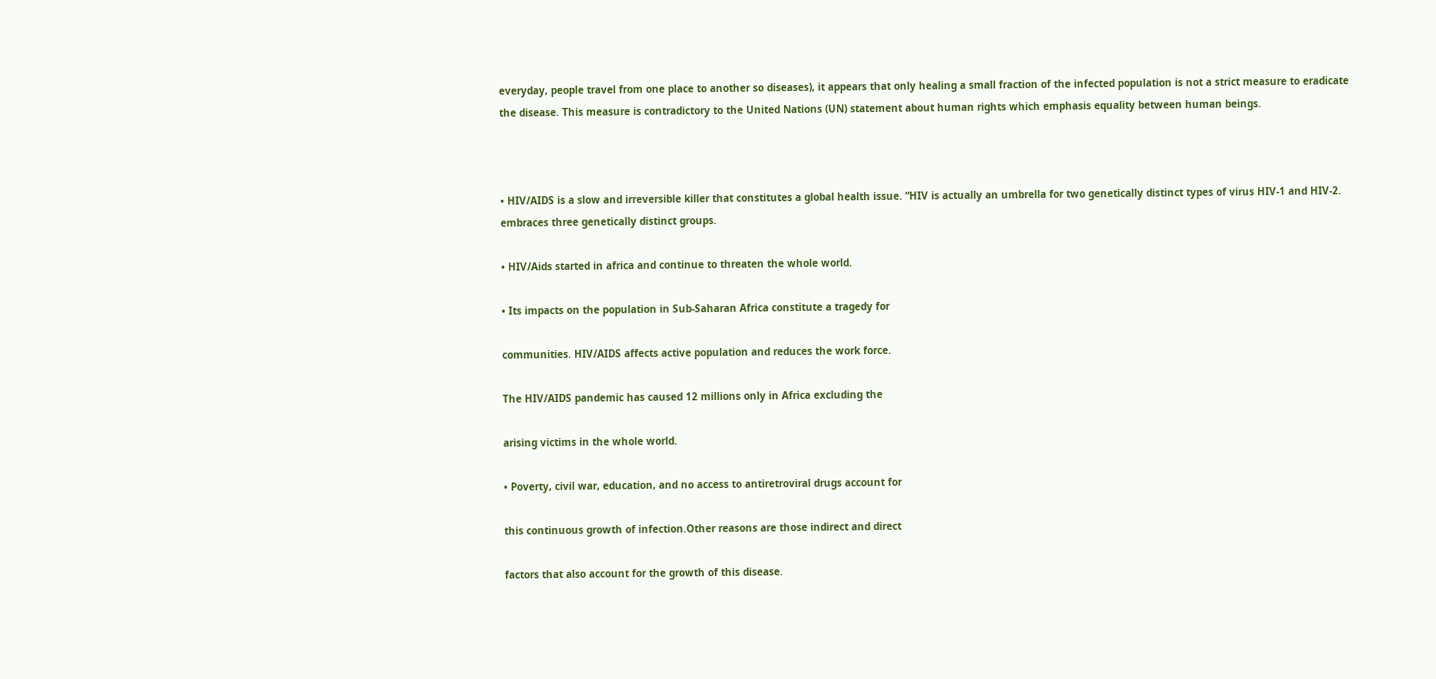everyday, people travel from one place to another so diseases), it appears that only healing a small fraction of the infected population is not a strict measure to eradicate the disease. This measure is contradictory to the United Nations (UN) statement about human rights which emphasis equality between human beings.



• HIV/AIDS is a slow and irreversible killer that constitutes a global health issue. “HIV is actually an umbrella for two genetically distinct types of virus HIV-1 and HIV-2. embraces three genetically distinct groups.

• HIV/Aids started in africa and continue to threaten the whole world.

• Its impacts on the population in Sub-Saharan Africa constitute a tragedy for

communities. HIV/AIDS affects active population and reduces the work force.

The HIV/AIDS pandemic has caused 12 millions only in Africa excluding the

arising victims in the whole world.

• Poverty, civil war, education, and no access to antiretroviral drugs account for

this continuous growth of infection.Other reasons are those indirect and direct

factors that also account for the growth of this disease.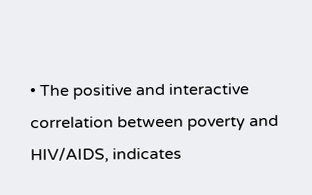• The positive and interactive correlation between poverty and HIV/AIDS, indicates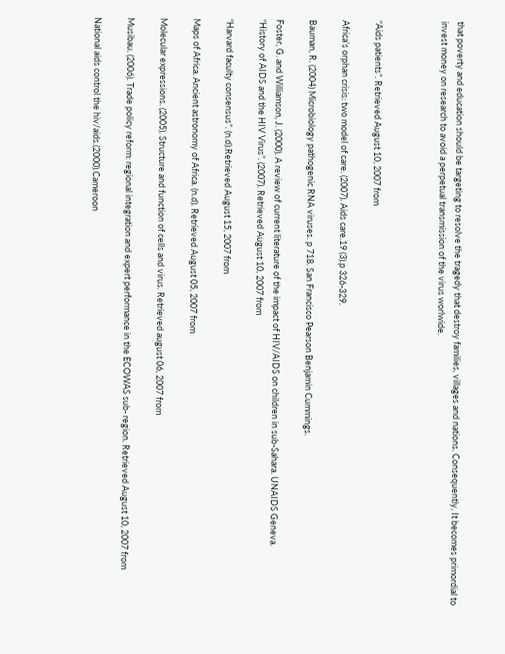that poverty and education should be targeting to resolve the tragedy that destroy families, villages and nations. Consequently, It becomes primordial to invest money on research to avoid a perpetual transmission of the virus worlwide.



“Aids patients”. Retrieved August 10, 2007 from

Africa’s orphan crisis: two model of care. (2007). Aids care.19 (3).p 326-329.

Bauman, R. (2004) Microbiology pathogenic RNA viruses. p 718. San Francisco Pearson Benjamin Cummings.

Foster, G. and Williamson, J. (2000). A review of current literature of the impact of HIV/AIDS on children in sub-Sahara. UNAIDS Geneva.
“History of AIDS and the HIV Virus”. (2007). Retrieved August 10, 2007 from

“Harvard faculty consensus”. (n.d).Retrieved August 15, 2007 from

Maps of Africa. Ancient astronomy of Africa. (n.d). Retrieved August 05, 2007 from

Molecular expressions. (2005). Structure and function of cells and virus. Retrieved august 06, 2007 from

Musibau. (2006). Trade policy reform: regional integration and expert performance in the ECOWAS sub- region. Retrieved August 10, 2007 from

National aids control the hiv/aids.(2000).Cameroon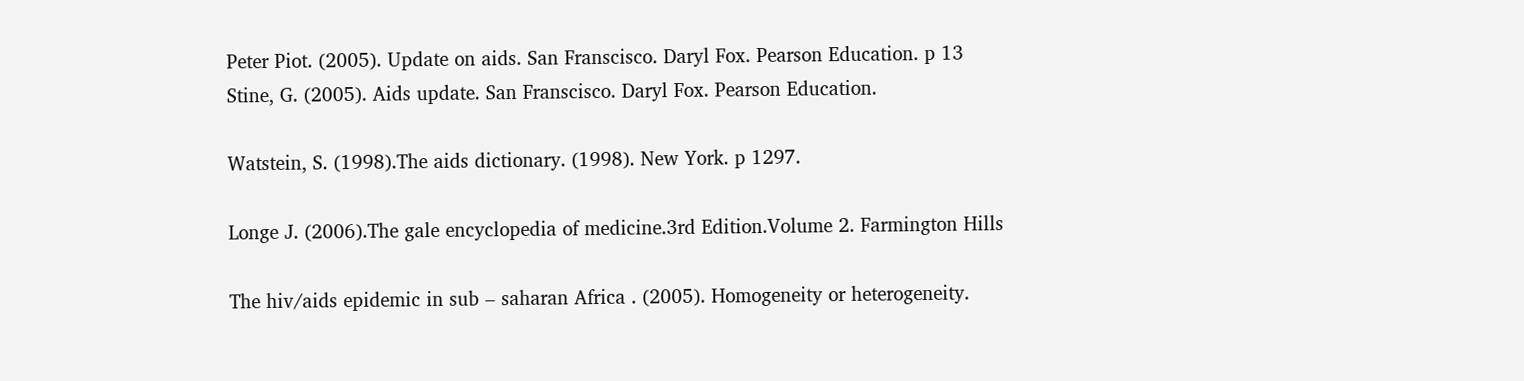Peter Piot. (2005). Update on aids. San Franscisco. Daryl Fox. Pearson Education. p 13
Stine, G. (2005). Aids update. San Franscisco. Daryl Fox. Pearson Education.

Watstein, S. (1998).The aids dictionary. (1998). New York. p 1297.

Longe J. (2006).The gale encyclopedia of medicine.3rd Edition.Volume 2. Farmington Hills

The hiv/aids epidemic in sub – saharan Africa . (2005). Homogeneity or heterogeneity.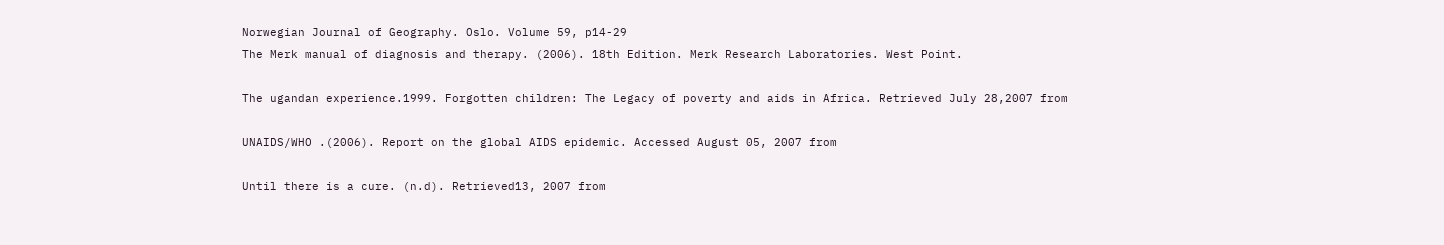Norwegian Journal of Geography. Oslo. Volume 59, p14-29
The Merk manual of diagnosis and therapy. (2006). 18th Edition. Merk Research Laboratories. West Point.

The ugandan experience.1999. Forgotten children: The Legacy of poverty and aids in Africa. Retrieved July 28,2007 from

UNAIDS/WHO .(2006). Report on the global AIDS epidemic. Accessed August 05, 2007 from

Until there is a cure. (n.d). Retrieved13, 2007 from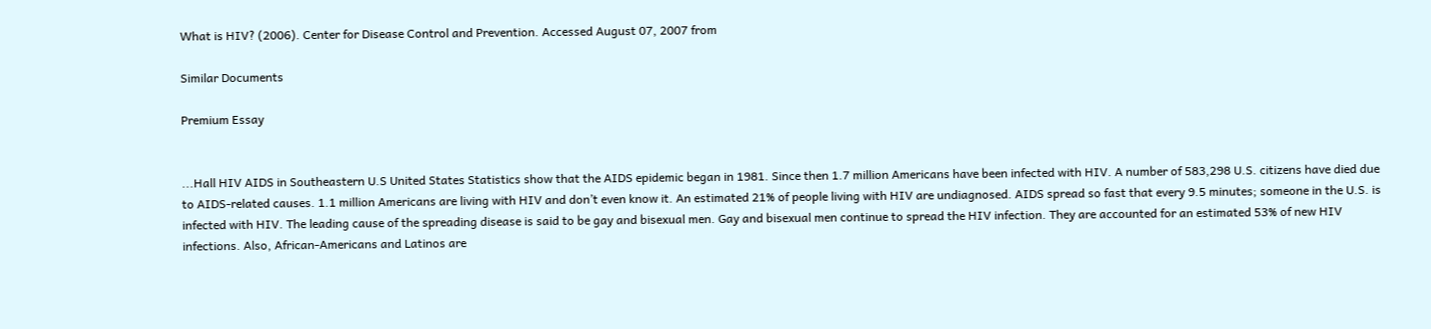What is HIV? (2006). Center for Disease Control and Prevention. Accessed August 07, 2007 from

Similar Documents

Premium Essay


...Hall HIV AIDS in Southeastern U.S United States Statistics show that the AIDS epidemic began in 1981. Since then 1.7 million Americans have been infected with HIV. A number of 583,298 U.S. citizens have died due to AIDS-related causes. 1.1 million Americans are living with HIV and don’t even know it. An estimated 21% of people living with HIV are undiagnosed. AIDS spread so fast that every 9.5 minutes; someone in the U.S. is infected with HIV. The leading cause of the spreading disease is said to be gay and bisexual men. Gay and bisexual men continue to spread the HIV infection. They are accounted for an estimated 53% of new HIV infections. Also, African-Americans and Latinos are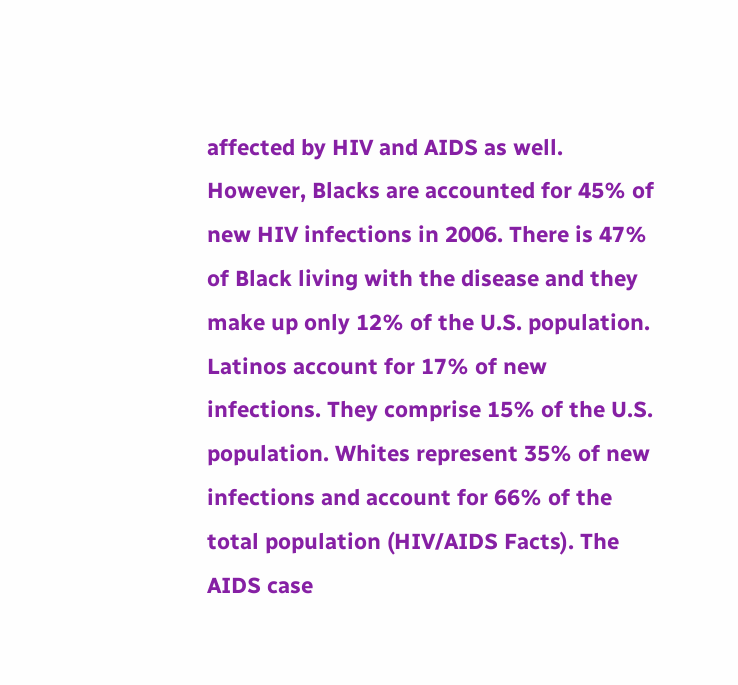affected by HIV and AIDS as well. However, Blacks are accounted for 45% of new HIV infections in 2006. There is 47% of Black living with the disease and they make up only 12% of the U.S. population. Latinos account for 17% of new infections. They comprise 15% of the U.S. population. Whites represent 35% of new infections and account for 66% of the total population (HIV/AIDS Facts). The AIDS case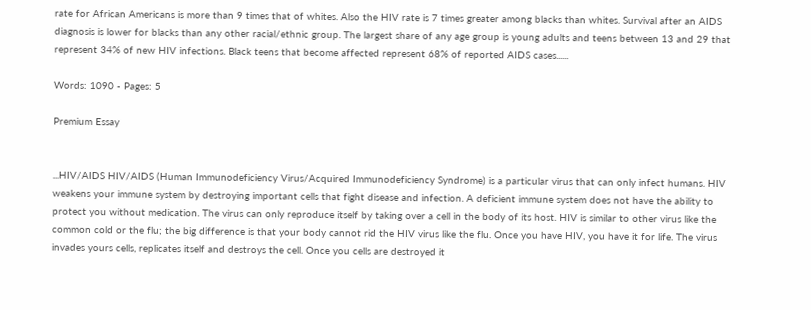rate for African Americans is more than 9 times that of whites. Also the HIV rate is 7 times greater among blacks than whites. Survival after an AIDS diagnosis is lower for blacks than any other racial/ethnic group. The largest share of any age group is young adults and teens between 13 and 29 that represent 34% of new HIV infections. Black teens that become affected represent 68% of reported AIDS cases......

Words: 1090 - Pages: 5

Premium Essay


...HIV/AIDS HIV/AIDS (Human Immunodeficiency Virus/Acquired Immunodeficiency Syndrome) is a particular virus that can only infect humans. HIV weakens your immune system by destroying important cells that fight disease and infection. A deficient immune system does not have the ability to protect you without medication. The virus can only reproduce itself by taking over a cell in the body of its host. HIV is similar to other virus like the common cold or the flu; the big difference is that your body cannot rid the HIV virus like the flu. Once you have HIV, you have it for life. The virus invades yours cells, replicates itself and destroys the cell. Once you cells are destroyed it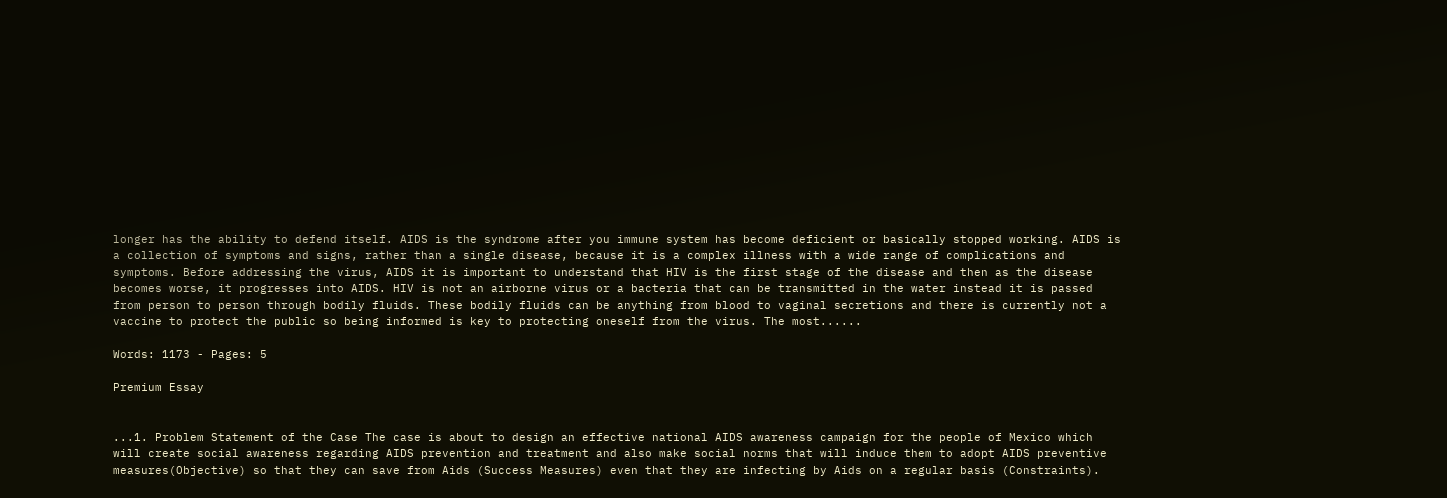longer has the ability to defend itself. AIDS is the syndrome after you immune system has become deficient or basically stopped working. AIDS is a collection of symptoms and signs, rather than a single disease, because it is a complex illness with a wide range of complications and symptoms. Before addressing the virus, AIDS it is important to understand that HIV is the first stage of the disease and then as the disease becomes worse, it progresses into AIDS. HIV is not an airborne virus or a bacteria that can be transmitted in the water instead it is passed from person to person through bodily fluids. These bodily fluids can be anything from blood to vaginal secretions and there is currently not a vaccine to protect the public so being informed is key to protecting oneself from the virus. The most......

Words: 1173 - Pages: 5

Premium Essay


...1. Problem Statement of the Case The case is about to design an effective national AIDS awareness campaign for the people of Mexico which will create social awareness regarding AIDS prevention and treatment and also make social norms that will induce them to adopt AIDS preventive measures(Objective) so that they can save from Aids (Success Measures) even that they are infecting by Aids on a regular basis (Constraints).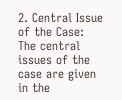2. Central Issue of the Case: The central issues of the case are given in the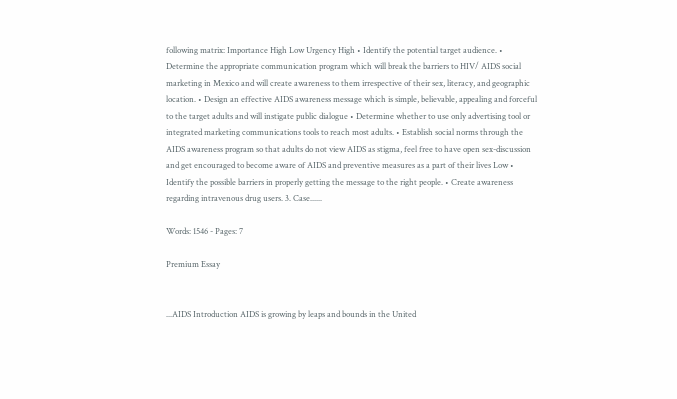following matrix: Importance High Low Urgency High • Identify the potential target audience. • Determine the appropriate communication program which will break the barriers to HIV/ AIDS social marketing in Mexico and will create awareness to them irrespective of their sex, literacy, and geographic location. • Design an effective AIDS awareness message which is simple, believable, appealing and forceful to the target adults and will instigate public dialogue • Determine whether to use only advertising tool or integrated marketing communications tools to reach most adults. • Establish social norms through the AIDS awareness program so that adults do not view AIDS as stigma, feel free to have open sex-discussion and get encouraged to become aware of AIDS and preventive measures as a part of their lives Low • Identify the possible barriers in properly getting the message to the right people. • Create awareness regarding intravenous drug users. 3. Case......

Words: 1546 - Pages: 7

Premium Essay


...AIDS Introduction AIDS is growing by leaps and bounds in the United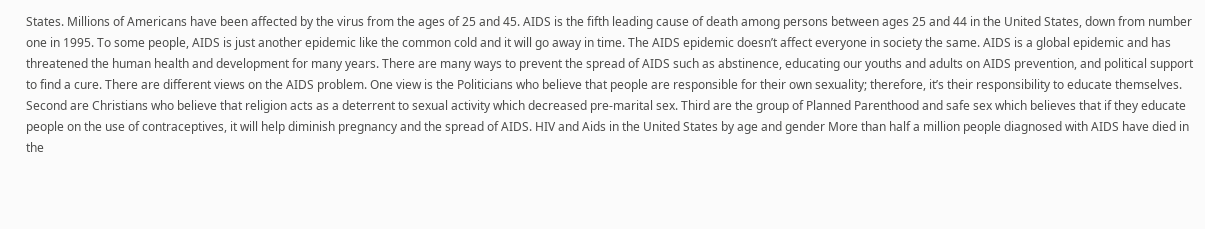States. Millions of Americans have been affected by the virus from the ages of 25 and 45. AIDS is the fifth leading cause of death among persons between ages 25 and 44 in the United States, down from number one in 1995. To some people, AIDS is just another epidemic like the common cold and it will go away in time. The AIDS epidemic doesn’t affect everyone in society the same. AIDS is a global epidemic and has threatened the human health and development for many years. There are many ways to prevent the spread of AIDS such as abstinence, educating our youths and adults on AIDS prevention, and political support to find a cure. There are different views on the AIDS problem. One view is the Politicians who believe that people are responsible for their own sexuality; therefore, it’s their responsibility to educate themselves. Second are Christians who believe that religion acts as a deterrent to sexual activity which decreased pre-marital sex. Third are the group of Planned Parenthood and safe sex which believes that if they educate people on the use of contraceptives, it will help diminish pregnancy and the spread of AIDS. HIV and Aids in the United States by age and gender More than half a million people diagnosed with AIDS have died in the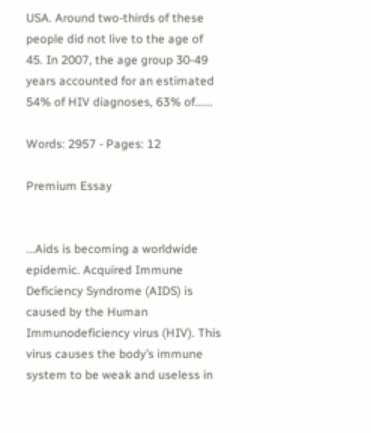USA. Around two-thirds of these people did not live to the age of 45. In 2007, the age group 30-49 years accounted for an estimated 54% of HIV diagnoses, 63% of......

Words: 2957 - Pages: 12

Premium Essay


...Aids is becoming a worldwide epidemic. Acquired Immune Deficiency Syndrome (AIDS) is caused by the Human Immunodeficiency virus (HIV). This virus causes the body’s immune system to be weak and useless in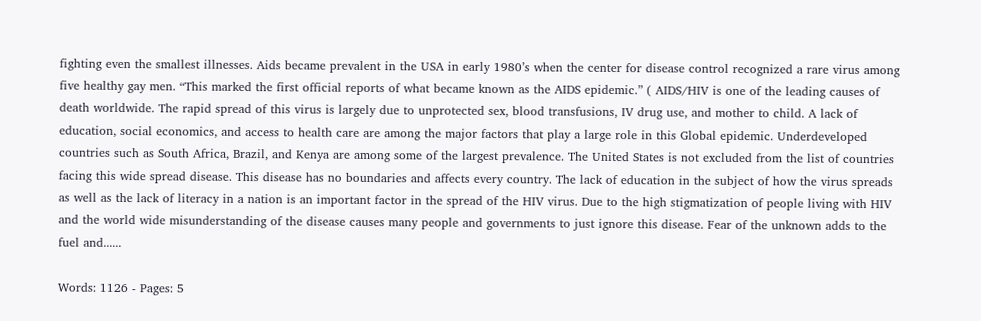fighting even the smallest illnesses. Aids became prevalent in the USA in early 1980’s when the center for disease control recognized a rare virus among five healthy gay men. “This marked the first official reports of what became known as the AIDS epidemic.” ( AIDS/HIV is one of the leading causes of death worldwide. The rapid spread of this virus is largely due to unprotected sex, blood transfusions, IV drug use, and mother to child. A lack of education, social economics, and access to health care are among the major factors that play a large role in this Global epidemic. Underdeveloped countries such as South Africa, Brazil, and Kenya are among some of the largest prevalence. The United States is not excluded from the list of countries facing this wide spread disease. This disease has no boundaries and affects every country. The lack of education in the subject of how the virus spreads as well as the lack of literacy in a nation is an important factor in the spread of the HIV virus. Due to the high stigmatization of people living with HIV and the world wide misunderstanding of the disease causes many people and governments to just ignore this disease. Fear of the unknown adds to the fuel and......

Words: 1126 - Pages: 5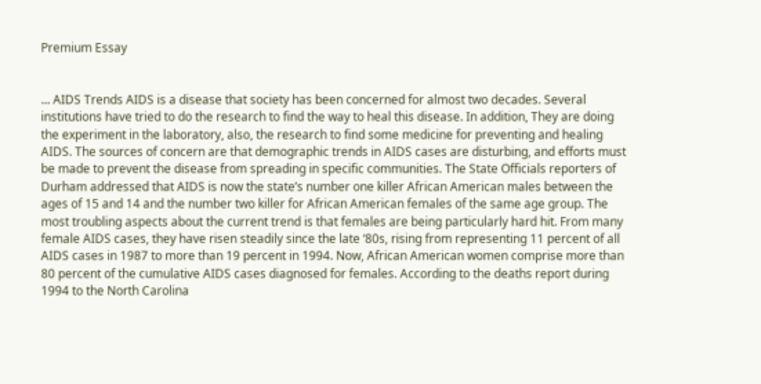Premium Essay


... AIDS Trends AIDS is a disease that society has been concerned for almost two decades. Several institutions have tried to do the research to find the way to heal this disease. In addition, They are doing the experiment in the laboratory, also, the research to find some medicine for preventing and healing AIDS. The sources of concern are that demographic trends in AIDS cases are disturbing, and efforts must be made to prevent the disease from spreading in specific communities. The State Officials reporters of Durham addressed that AIDS is now the state’s number one killer African American males between the ages of 15 and 14 and the number two killer for African American females of the same age group. The most troubling aspects about the current trend is that females are being particularly hard hit. From many female AIDS cases, they have risen steadily since the late ‘80s, rising from representing 11 percent of all AIDS cases in 1987 to more than 19 percent in 1994. Now, African American women comprise more than 80 percent of the cumulative AIDS cases diagnosed for females. According to the deaths report during 1994 to the North Carolina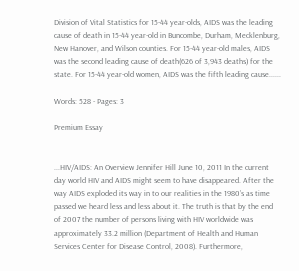Division of Vital Statistics for 15-44 year-olds, AIDS was the leading cause of death in 15-44 year-old in Buncombe, Durham, Mecklenburg, New Hanover, and Wilson counties. For 15-44 year-old males, AIDS was the second leading cause of death(626 of 3,943 deaths) for the state. For 15-44 year-old women, AIDS was the fifth leading cause......

Words: 528 - Pages: 3

Premium Essay


...HIV/AIDS: An Overview Jennifer Hill June 10, 2011 In the current day world HIV and AIDS might seem to have disappeared. After the way AIDS exploded its way in to our realities in the 1980’s as time passed we heard less and less about it. The truth is that by the end of 2007 the number of persons living with HIV worldwide was approximately 33.2 million (Department of Health and Human Services Center for Disease Control, 2008). Furthermore,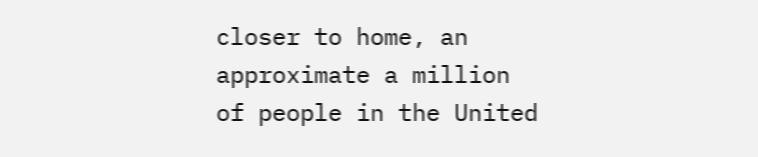closer to home, an approximate a million of people in the United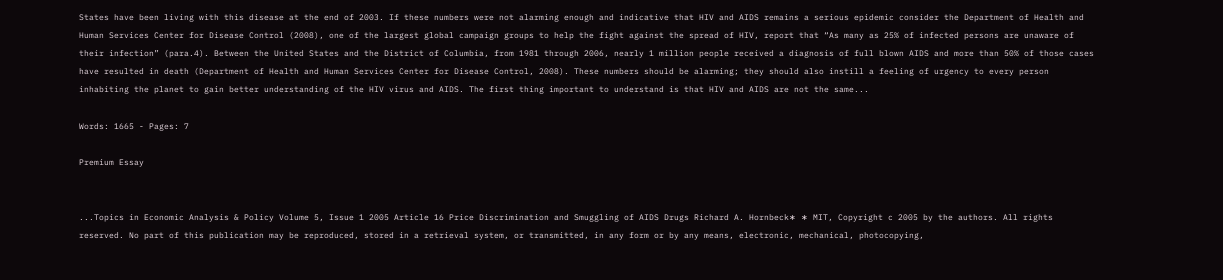States have been living with this disease at the end of 2003. If these numbers were not alarming enough and indicative that HIV and AIDS remains a serious epidemic consider the Department of Health and Human Services Center for Disease Control (2008), one of the largest global campaign groups to help the fight against the spread of HIV, report that “As many as 25% of infected persons are unaware of their infection” (para.4). Between the United States and the District of Columbia, from 1981 through 2006, nearly 1 million people received a diagnosis of full blown AIDS and more than 50% of those cases have resulted in death (Department of Health and Human Services Center for Disease Control, 2008). These numbers should be alarming; they should also instill a feeling of urgency to every person inhabiting the planet to gain better understanding of the HIV virus and AIDS. The first thing important to understand is that HIV and AIDS are not the same...

Words: 1665 - Pages: 7

Premium Essay


...Topics in Economic Analysis & Policy Volume 5, Issue 1 2005 Article 16 Price Discrimination and Smuggling of AIDS Drugs Richard A. Hornbeck∗ ∗ MIT, Copyright c 2005 by the authors. All rights reserved. No part of this publication may be reproduced, stored in a retrieval system, or transmitted, in any form or by any means, electronic, mechanical, photocopying,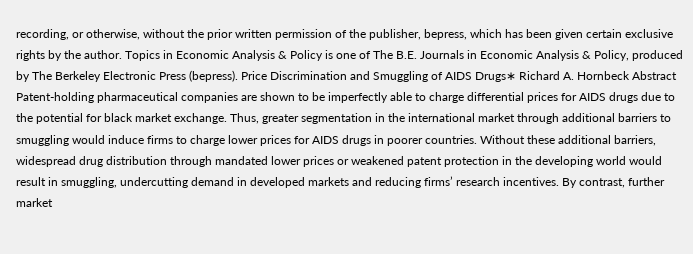recording, or otherwise, without the prior written permission of the publisher, bepress, which has been given certain exclusive rights by the author. Topics in Economic Analysis & Policy is one of The B.E. Journals in Economic Analysis & Policy, produced by The Berkeley Electronic Press (bepress). Price Discrimination and Smuggling of AIDS Drugs∗ Richard A. Hornbeck Abstract Patent-holding pharmaceutical companies are shown to be imperfectly able to charge differential prices for AIDS drugs due to the potential for black market exchange. Thus, greater segmentation in the international market through additional barriers to smuggling would induce firms to charge lower prices for AIDS drugs in poorer countries. Without these additional barriers, widespread drug distribution through mandated lower prices or weakened patent protection in the developing world would result in smuggling, undercutting demand in developed markets and reducing firms’ research incentives. By contrast, further market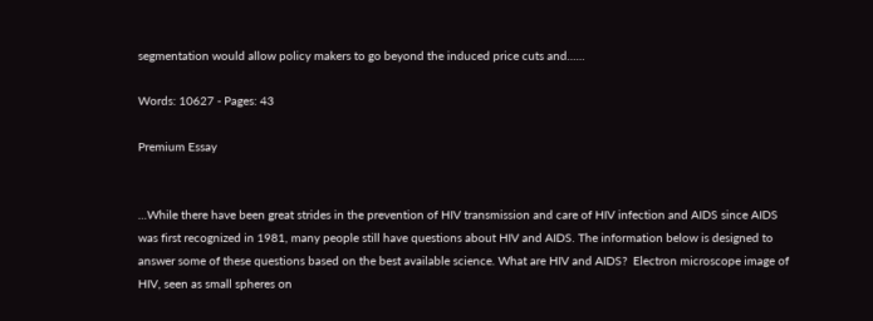segmentation would allow policy makers to go beyond the induced price cuts and......

Words: 10627 - Pages: 43

Premium Essay


...While there have been great strides in the prevention of HIV transmission and care of HIV infection and AIDS since AIDS was first recognized in 1981, many people still have questions about HIV and AIDS. The information below is designed to answer some of these questions based on the best available science. What are HIV and AIDS?  Electron microscope image of HIV, seen as small spheres on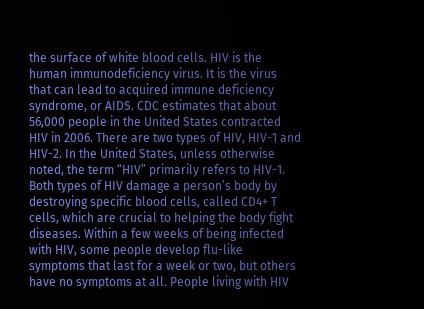the surface of white blood cells. HIV is the human immunodeficiency virus. It is the virus that can lead to acquired immune deficiency syndrome, or AIDS. CDC estimates that about 56,000 people in the United States contracted HIV in 2006. There are two types of HIV, HIV-1 and HIV-2. In the United States, unless otherwise noted, the term “HIV” primarily refers to HIV-1. Both types of HIV damage a person’s body by destroying specific blood cells, called CD4+ T cells, which are crucial to helping the body fight diseases. Within a few weeks of being infected with HIV, some people develop flu-like symptoms that last for a week or two, but others have no symptoms at all. People living with HIV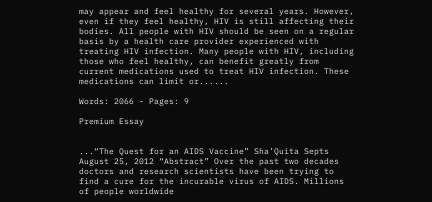may appear and feel healthy for several years. However, even if they feel healthy, HIV is still affecting their bodies. All people with HIV should be seen on a regular basis by a health care provider experienced with treating HIV infection. Many people with HIV, including those who feel healthy, can benefit greatly from current medications used to treat HIV infection. These medications can limit or......

Words: 2066 - Pages: 9

Premium Essay


...“The Quest for an AIDS Vaccine” Sha’Quita Septs August 25, 2012 “Abstract” Over the past two decades doctors and research scientists have been trying to find a cure for the incurable virus of AIDS. Millions of people worldwide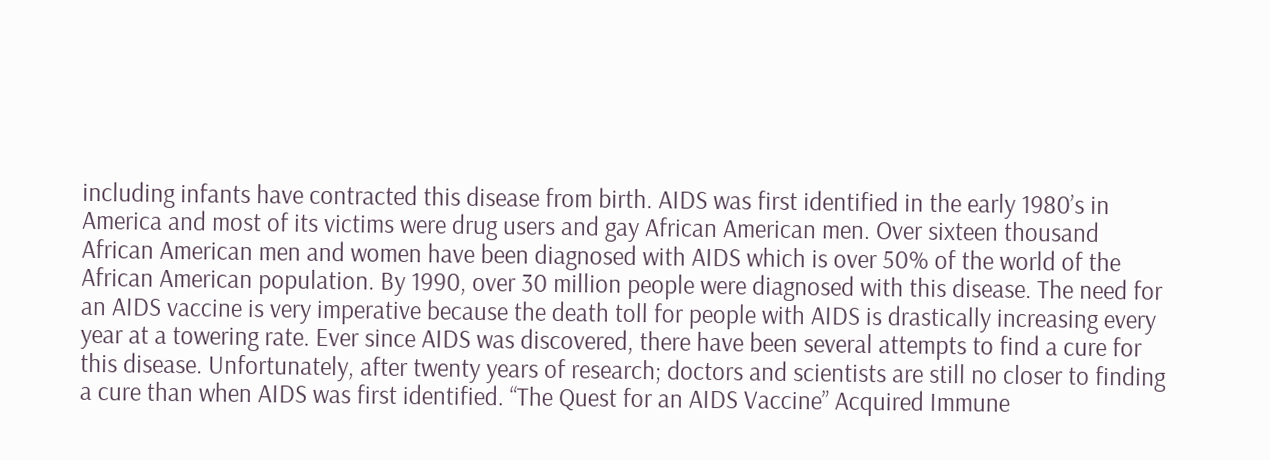including infants have contracted this disease from birth. AIDS was first identified in the early 1980’s in America and most of its victims were drug users and gay African American men. Over sixteen thousand African American men and women have been diagnosed with AIDS which is over 50% of the world of the African American population. By 1990, over 30 million people were diagnosed with this disease. The need for an AIDS vaccine is very imperative because the death toll for people with AIDS is drastically increasing every year at a towering rate. Ever since AIDS was discovered, there have been several attempts to find a cure for this disease. Unfortunately, after twenty years of research; doctors and scientists are still no closer to finding a cure than when AIDS was first identified. “The Quest for an AIDS Vaccine” Acquired Immune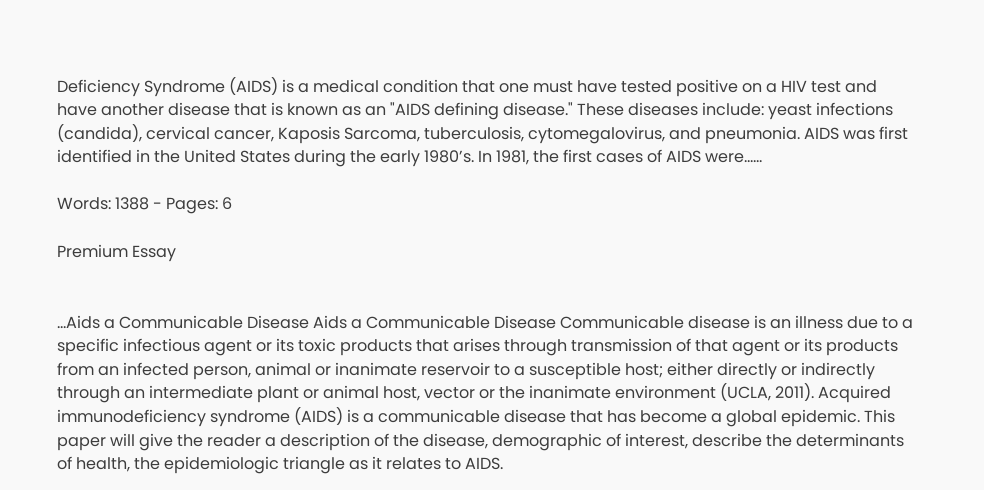Deficiency Syndrome (AIDS) is a medical condition that one must have tested positive on a HIV test and have another disease that is known as an "AIDS defining disease." These diseases include: yeast infections (candida), cervical cancer, Kaposis Sarcoma, tuberculosis, cytomegalovirus, and pneumonia. AIDS was first identified in the United States during the early 1980’s. In 1981, the first cases of AIDS were......

Words: 1388 - Pages: 6

Premium Essay


...Aids a Communicable Disease Aids a Communicable Disease Communicable disease is an illness due to a specific infectious agent or its toxic products that arises through transmission of that agent or its products from an infected person, animal or inanimate reservoir to a susceptible host; either directly or indirectly through an intermediate plant or animal host, vector or the inanimate environment (UCLA, 2011). Acquired immunodeficiency syndrome (AIDS) is a communicable disease that has become a global epidemic. This paper will give the reader a description of the disease, demographic of interest, describe the determinants of health, the epidemiologic triangle as it relates to AIDS.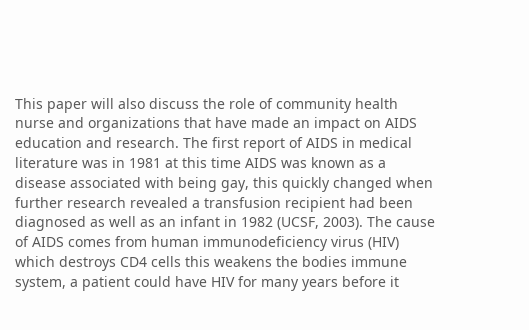This paper will also discuss the role of community health nurse and organizations that have made an impact on AIDS education and research. The first report of AIDS in medical literature was in 1981 at this time AIDS was known as a disease associated with being gay, this quickly changed when further research revealed a transfusion recipient had been diagnosed as well as an infant in 1982 (UCSF, 2003). The cause of AIDS comes from human immunodeficiency virus (HIV) which destroys CD4 cells this weakens the bodies immune system, a patient could have HIV for many years before it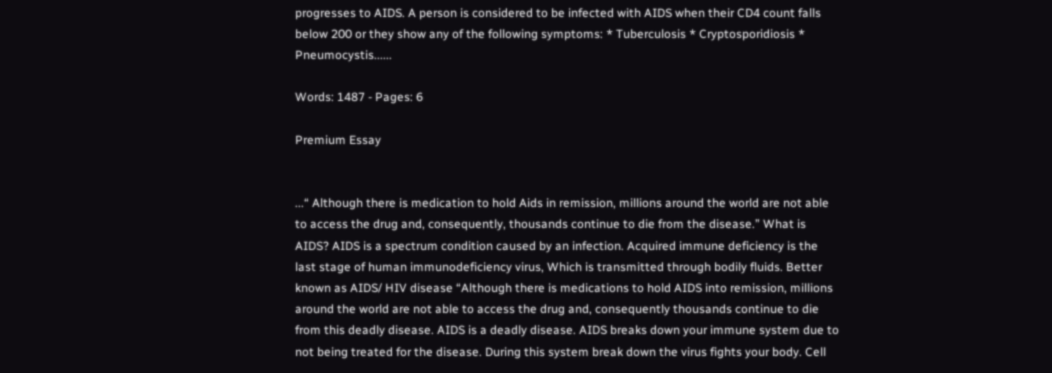progresses to AIDS. A person is considered to be infected with AIDS when their CD4 count falls below 200 or they show any of the following symptoms: * Tuberculosis * Cryptosporidiosis * Pneumocystis......

Words: 1487 - Pages: 6

Premium Essay


...“ Although there is medication to hold Aids in remission, millions around the world are not able to access the drug and, consequently, thousands continue to die from the disease.” What is AIDS? AIDS is a spectrum condition caused by an infection. Acquired immune deficiency is the last stage of human immunodeficiency virus, Which is transmitted through bodily fluids. Better known as AIDS/ HIV disease “Although there is medications to hold AIDS into remission, millions around the world are not able to access the drug and, consequently thousands continue to die from this deadly disease. AIDS is a deadly disease. AIDS breaks down your immune system due to not being treated for the disease. During this system break down the virus fights your body. Cell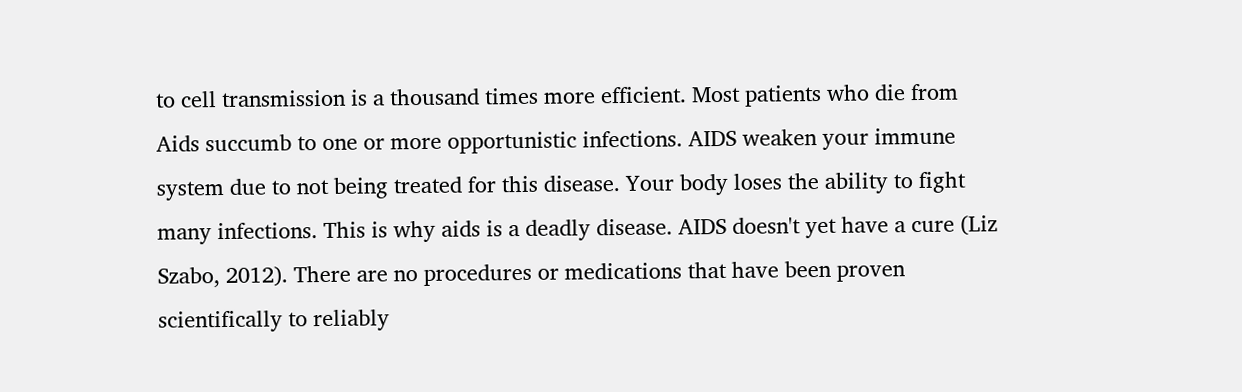to cell transmission is a thousand times more efficient. Most patients who die from Aids succumb to one or more opportunistic infections. AIDS weaken your immune system due to not being treated for this disease. Your body loses the ability to fight many infections. This is why aids is a deadly disease. AIDS doesn't yet have a cure (Liz Szabo, 2012). There are no procedures or medications that have been proven scientifically to reliably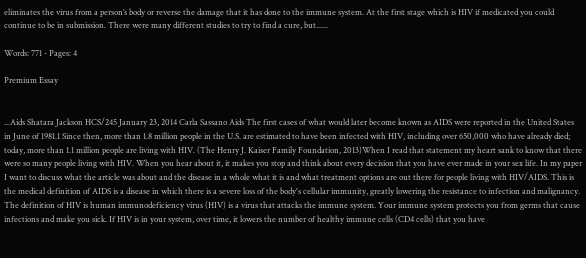eliminates the virus from a person’s body or reverse the damage that it has done to the immune system. At the first stage which is HIV if medicated you could continue to be in submission. There were many different studies to try to find a cure, but......

Words: 771 - Pages: 4

Premium Essay


...Aids Shatara Jackson HCS/245 January 23, 2014 Carla Sassano Aids The first cases of what would later become known as AIDS were reported in the United States in June of 1981.1 Since then, more than 1.8 million people in the U.S. are estimated to have been infected with HIV, including over 650,000 who have already died; today, more than 1.1 million people are living with HIV. (The Henry J. Kaiser Family Foundation, 2013)When I read that statement my heart sank to know that there were so many people living with HIV. When you hear about it, it makes you stop and think about every decision that you have ever made in your sex life. In my paper I want to discuss what the article was about and the disease in a whole what it is and what treatment options are out there for people living with HIV/AIDS. This is the medical definition of AIDS is a disease in which there is a severe loss of the body's cellular immunity, greatly lowering the resistance to infection and malignancy. The definition of HIV is human immunodeficiency virus (HIV) is a virus that attacks the immune system. Your immune system protects you from germs that cause infections and make you sick. If HIV is in your system, over time, it lowers the number of healthy immune cells (CD4 cells) that you have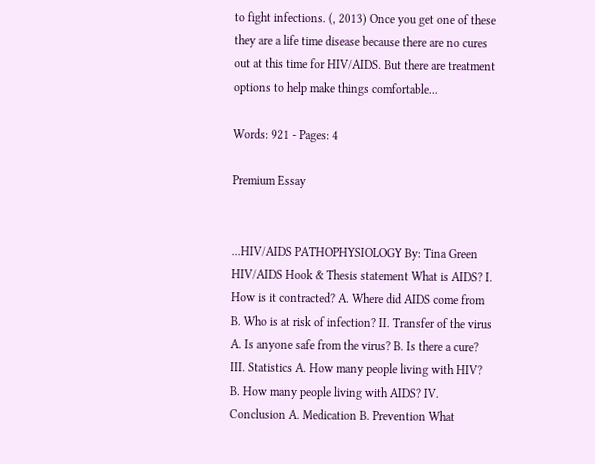to fight infections. (, 2013) Once you get one of these they are a life time disease because there are no cures out at this time for HIV/AIDS. But there are treatment options to help make things comfortable...

Words: 921 - Pages: 4

Premium Essay


...HIV/AIDS PATHOPHYSIOLOGY By: Tina Green HIV/AIDS Hook & Thesis statement What is AIDS? I. How is it contracted? A. Where did AIDS come from B. Who is at risk of infection? II. Transfer of the virus A. Is anyone safe from the virus? B. Is there a cure? III. Statistics A. How many people living with HIV? B. How many people living with AIDS? IV. Conclusion A. Medication B. Prevention What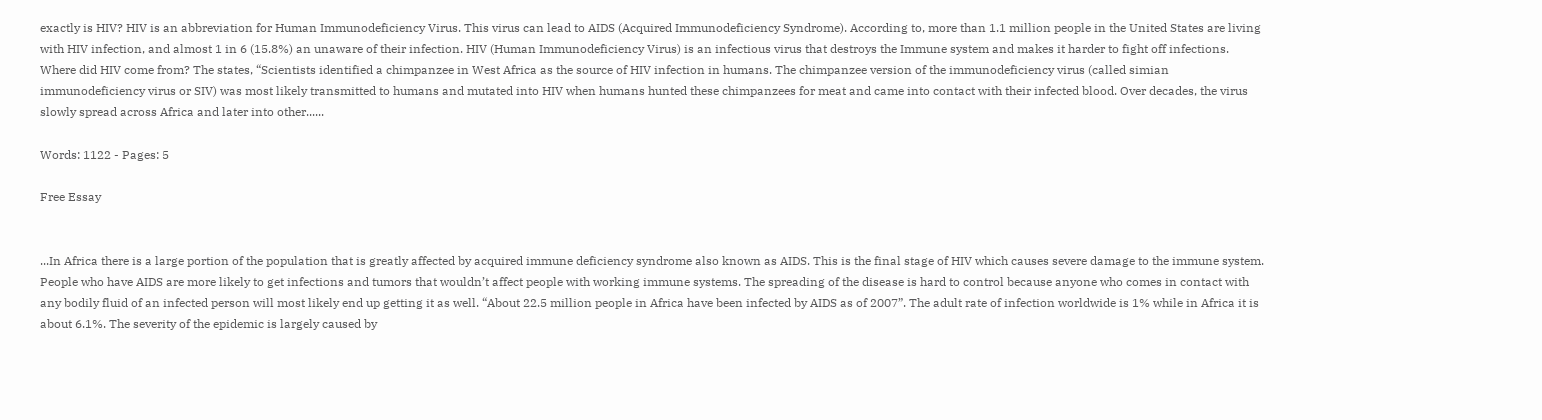exactly is HIV? HIV is an abbreviation for Human Immunodeficiency Virus. This virus can lead to AIDS (Acquired Immunodeficiency Syndrome). According to, more than 1.1 million people in the United States are living with HIV infection, and almost 1 in 6 (15.8%) an unaware of their infection. HIV (Human Immunodeficiency Virus) is an infectious virus that destroys the Immune system and makes it harder to fight off infections. Where did HIV come from? The states, “Scientists identified a chimpanzee in West Africa as the source of HIV infection in humans. The chimpanzee version of the immunodeficiency virus (called simian immunodeficiency virus or SIV) was most likely transmitted to humans and mutated into HIV when humans hunted these chimpanzees for meat and came into contact with their infected blood. Over decades, the virus slowly spread across Africa and later into other......

Words: 1122 - Pages: 5

Free Essay


...In Africa there is a large portion of the population that is greatly affected by acquired immune deficiency syndrome also known as AIDS. This is the final stage of HIV which causes severe damage to the immune system. People who have AIDS are more likely to get infections and tumors that wouldn’t affect people with working immune systems. The spreading of the disease is hard to control because anyone who comes in contact with any bodily fluid of an infected person will most likely end up getting it as well. “About 22.5 million people in Africa have been infected by AIDS as of 2007”. The adult rate of infection worldwide is 1% while in Africa it is about 6.1%. The severity of the epidemic is largely caused by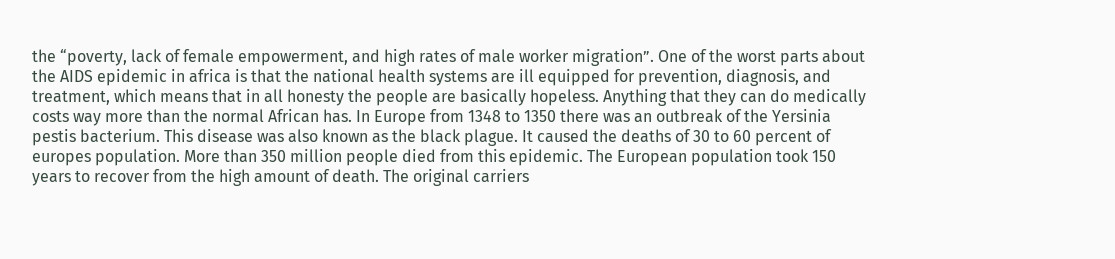the “poverty, lack of female empowerment, and high rates of male worker migration”. One of the worst parts about the AIDS epidemic in africa is that the national health systems are ill equipped for prevention, diagnosis, and treatment, which means that in all honesty the people are basically hopeless. Anything that they can do medically costs way more than the normal African has. In Europe from 1348 to 1350 there was an outbreak of the Yersinia pestis bacterium. This disease was also known as the black plague. It caused the deaths of 30 to 60 percent of europes population. More than 350 million people died from this epidemic. The European population took 150 years to recover from the high amount of death. The original carriers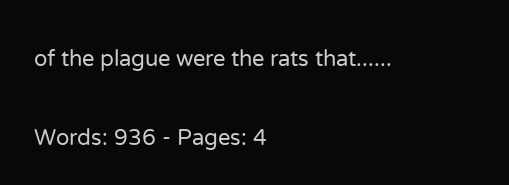of the plague were the rats that......

Words: 936 - Pages: 4